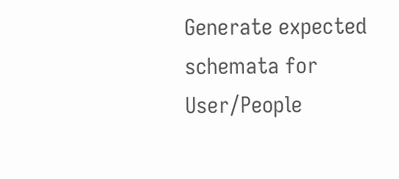Generate expected schemata for User/People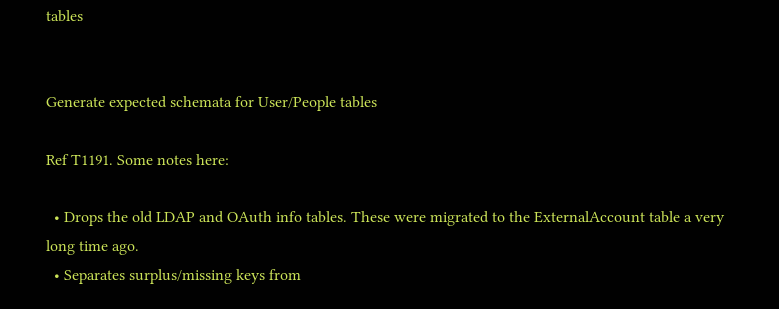tables


Generate expected schemata for User/People tables

Ref T1191. Some notes here:

  • Drops the old LDAP and OAuth info tables. These were migrated to the ExternalAccount table a very long time ago.
  • Separates surplus/missing keys from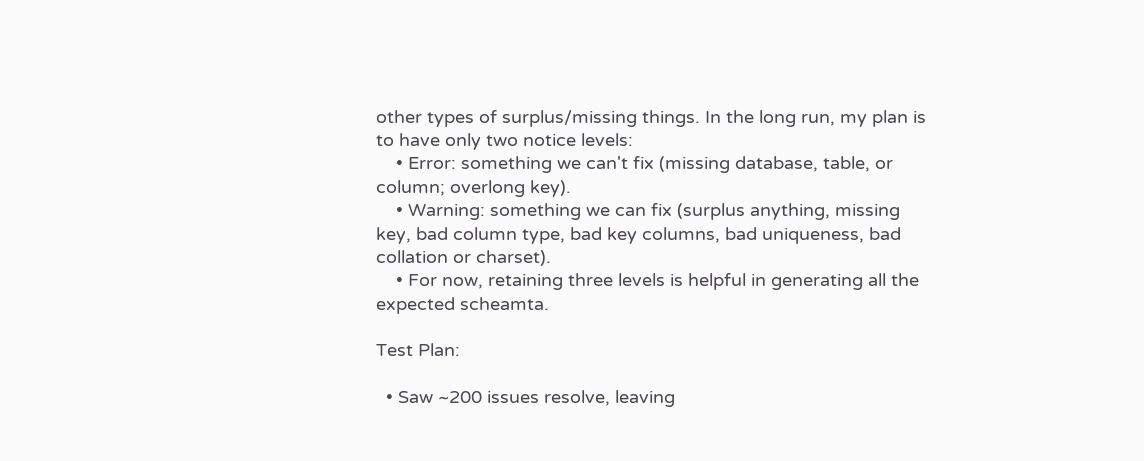other types of surplus/missing things. In the long run, my plan is to have only two notice levels:
    • Error: something we can't fix (missing database, table, or column; overlong key).
    • Warning: something we can fix (surplus anything, missing key, bad column type, bad key columns, bad uniqueness, bad collation or charset).
    • For now, retaining three levels is helpful in generating all the expected scheamta.

Test Plan:

  • Saw ~200 issues resolve, leaving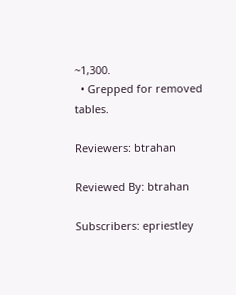~1,300.
  • Grepped for removed tables.

Reviewers: btrahan

Reviewed By: btrahan

Subscribers: epriestley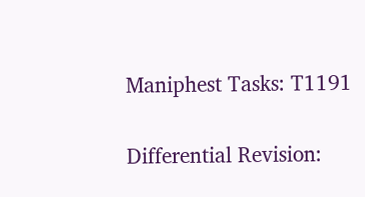Maniphest Tasks: T1191

Differential Revision: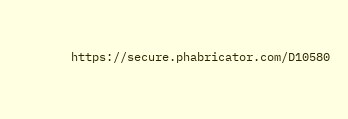https://secure.phabricator.com/D10580